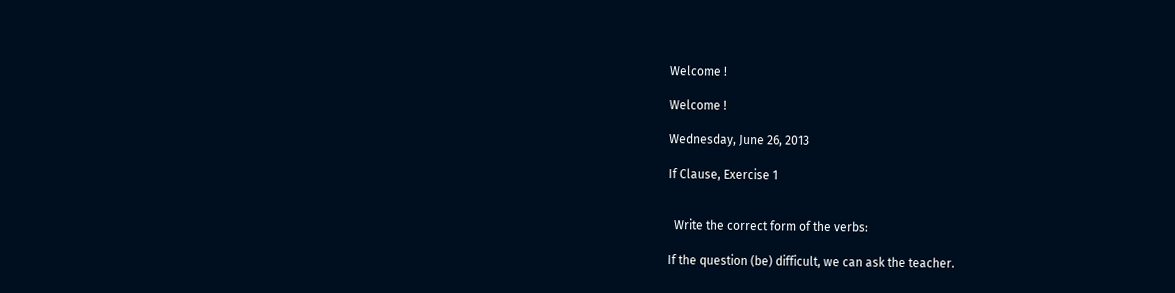Welcome !

Welcome !

Wednesday, June 26, 2013

If Clause, Exercise 1


  Write the correct form of the verbs:

If the question (be) difficult, we can ask the teacher.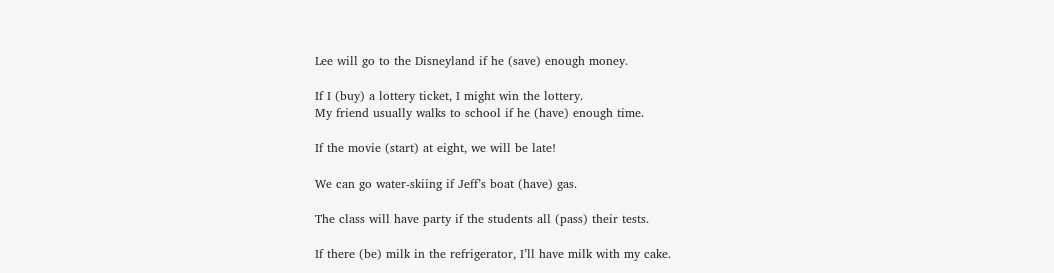Lee will go to the Disneyland if he (save) enough money.

If I (buy) a lottery ticket, I might win the lottery.
My friend usually walks to school if he (have) enough time.

If the movie (start) at eight, we will be late!

We can go water-skiing if Jeff’s boat (have) gas.

The class will have party if the students all (pass) their tests.

If there (be) milk in the refrigerator, I’ll have milk with my cake.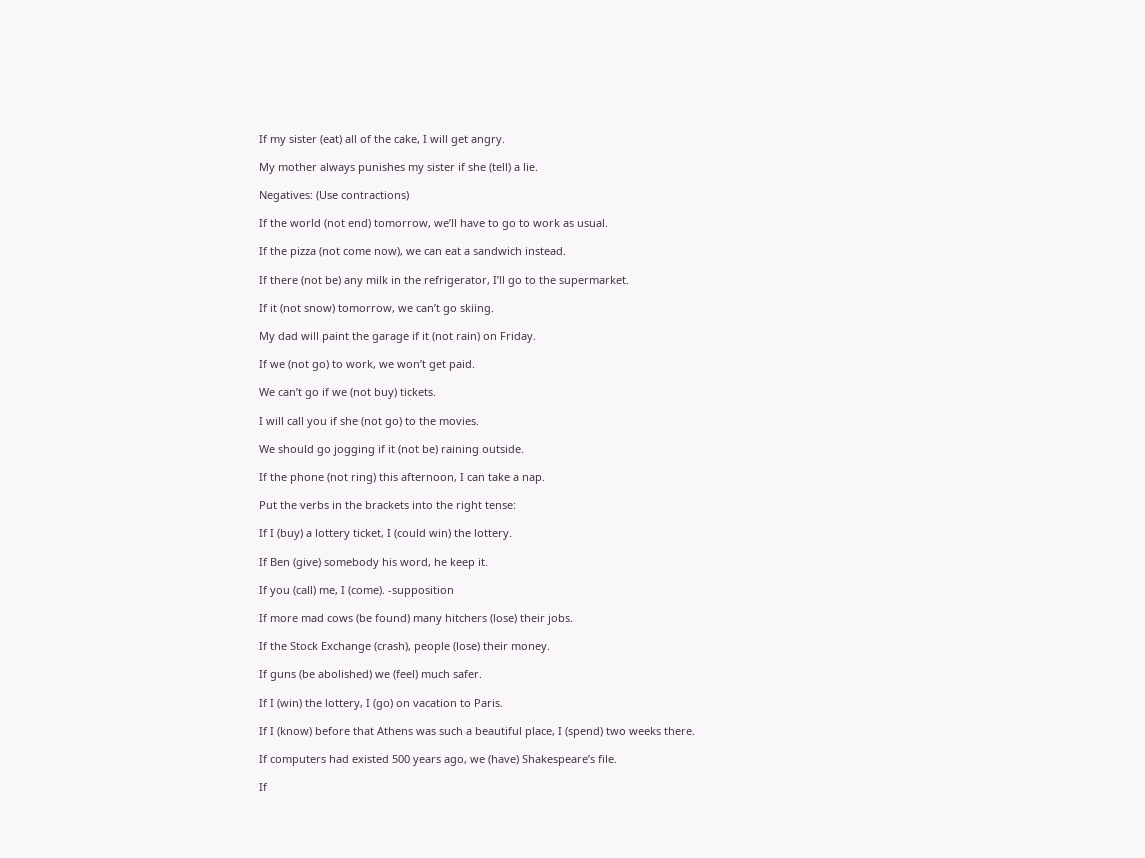If my sister (eat) all of the cake, I will get angry.

My mother always punishes my sister if she (tell) a lie.

Negatives: (Use contractions)

If the world (not end) tomorrow, we’ll have to go to work as usual.

If the pizza (not come now), we can eat a sandwich instead.

If there (not be) any milk in the refrigerator, I’ll go to the supermarket.

If it (not snow) tomorrow, we can’t go skiing.

My dad will paint the garage if it (not rain) on Friday.

If we (not go) to work, we won’t get paid.

We can’t go if we (not buy) tickets.

I will call you if she (not go) to the movies.

We should go jogging if it (not be) raining outside.

If the phone (not ring) this afternoon, I can take a nap.

Put the verbs in the brackets into the right tense:

If I (buy) a lottery ticket, I (could win) the lottery.

If Ben (give) somebody his word, he keep it.

If you (call) me, I (come). -supposition

If more mad cows (be found) many hitchers (lose) their jobs.

If the Stock Exchange (crash), people (lose) their money.

If guns (be abolished) we (feel) much safer.

If I (win) the lottery, I (go) on vacation to Paris.

If I (know) before that Athens was such a beautiful place, I (spend) two weeks there.

If computers had existed 500 years ago, we (have) Shakespeare’s file.

If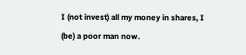I (not invest) all my money in shares, I (be) a poor man now.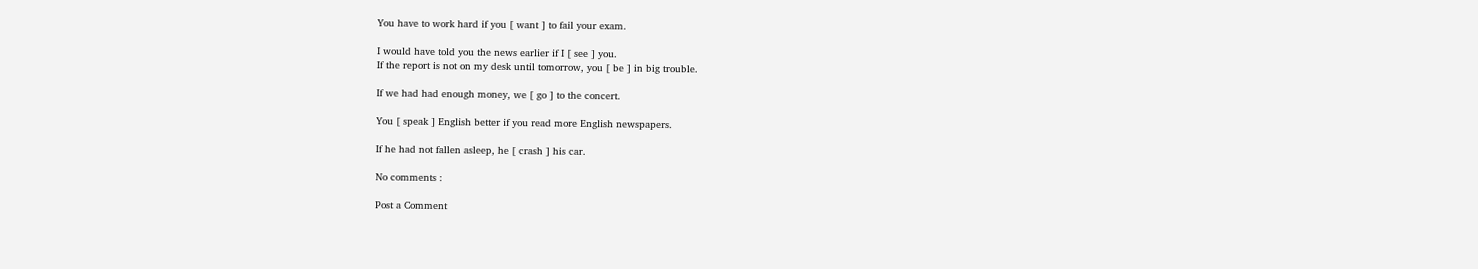You have to work hard if you [ want ] to fail your exam.

I would have told you the news earlier if I [ see ] you.
If the report is not on my desk until tomorrow, you [ be ] in big trouble.

If we had had enough money, we [ go ] to the concert.

You [ speak ] English better if you read more English newspapers.

If he had not fallen asleep, he [ crash ] his car.

No comments :

Post a Comment